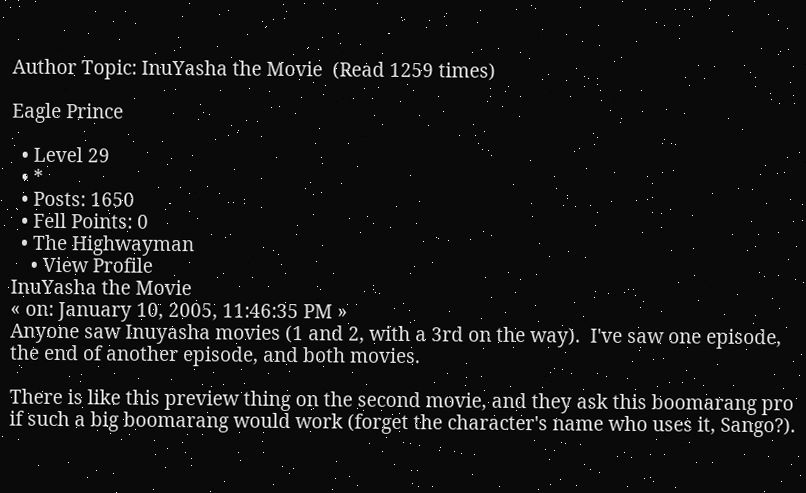Author Topic: InuYasha the Movie  (Read 1259 times)

Eagle Prince

  • Level 29
  • *
  • Posts: 1650
  • Fell Points: 0
  • The Highwayman
    • View Profile
InuYasha the Movie
« on: January 10, 2005, 11:46:35 PM »
Anyone saw Inuyasha movies (1 and 2, with a 3rd on the way).  I've saw one episode, the end of another episode, and both movies.

There is like this preview thing on the second movie, and they ask this boomarang pro if such a big boomarang would work (forget the character's name who uses it, Sango?).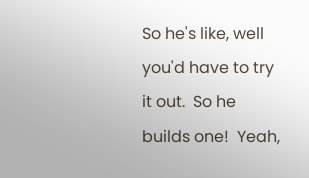So he's like, well you'd have to try it out.  So he builds one!  Yeah,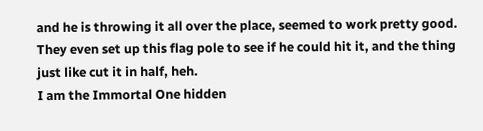and he is throwing it all over the place, seemed to work pretty good.  They even set up this flag pole to see if he could hit it, and the thing just like cut it in half, heh.
I am the Immortal One hidden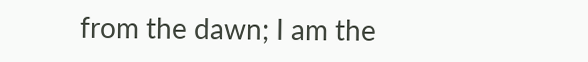from the dawn; I am the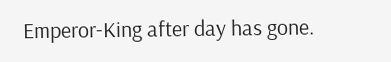Emperor-King after day has gone.